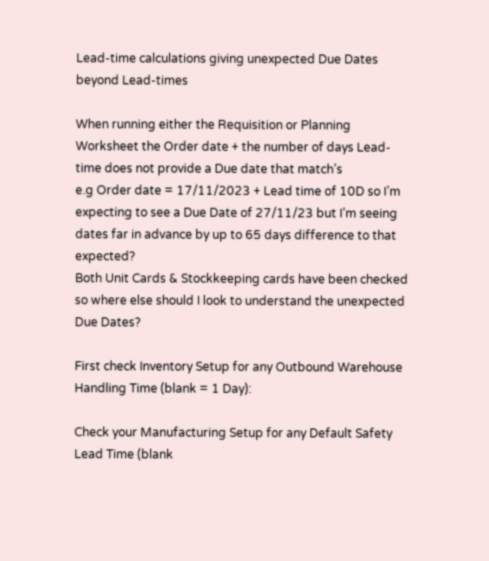Lead-time calculations giving unexpected Due Dates beyond Lead-times

When running either the Requisition or Planning Worksheet the Order date + the number of days Lead-time does not provide a Due date that match’s
e.g Order date = 17/11/2023 + Lead time of 10D so I’m expecting to see a Due Date of 27/11/23 but I’m seeing dates far in advance by up to 65 days difference to that expected?
Both Unit Cards & Stockkeeping cards have been checked so where else should I look to understand the unexpected Due Dates?

First check Inventory Setup for any Outbound Warehouse Handling Time (blank = 1 Day):

Check your Manufacturing Setup for any Default Safety Lead Time (blank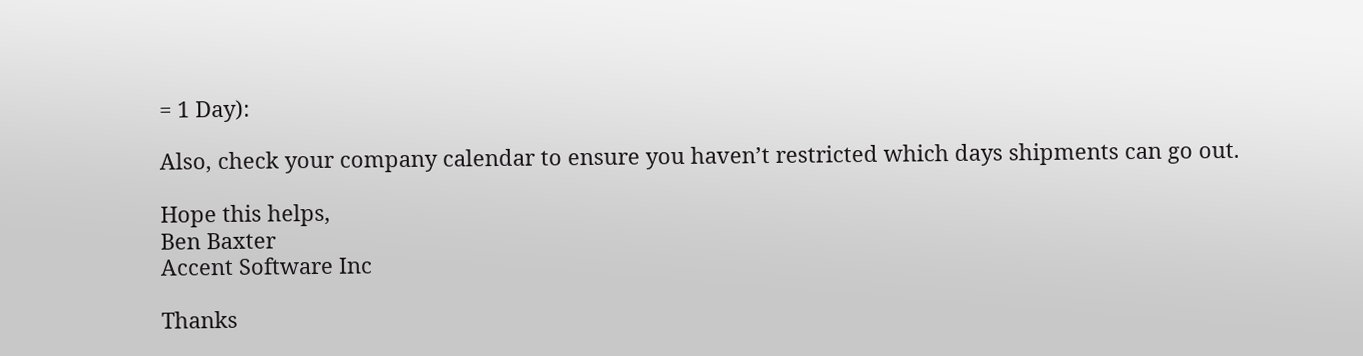= 1 Day):

Also, check your company calendar to ensure you haven’t restricted which days shipments can go out.

Hope this helps,
Ben Baxter
Accent Software Inc

Thanks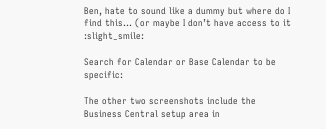Ben, hate to sound like a dummy but where do I find this… (or maybe I don’t have access to it :slight_smile:

Search for Calendar or Base Calendar to be specific:

The other two screenshots include the Business Central setup area in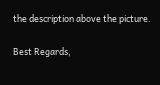the description above the picture.

Best Regards,